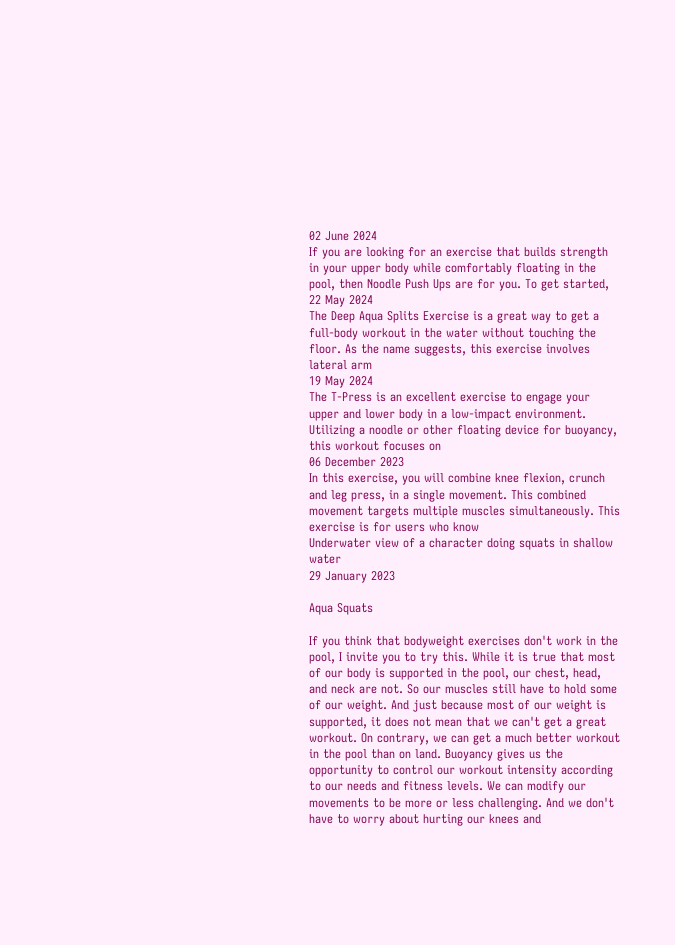02 June 2024
If you are looking for an exercise that builds strength in your upper body while comfortably floating in the pool, then Noodle Push Ups are for you. To get started,
22 May 2024
The Deep Aqua Splits Exercise is a great way to get a full-body workout in the water without touching the floor. As the name suggests, this exercise involves lateral arm
19 May 2024
The T-Press is an excellent exercise to engage your upper and lower body in a low-impact environment. Utilizing a noodle or other floating device for buoyancy, this workout focuses on
06 December 2023
In this exercise, you will combine knee flexion, crunch and leg press, in a single movement. This combined movement targets multiple muscles simultaneously. This exercise is for users who know
Underwater view of a character doing squats in shallow water
29 January 2023

Aqua Squats

If you think that bodyweight exercises don't work in the pool, I invite you to try this. While it is true that most of our body is supported in the pool, our chest, head, and neck are not. So our muscles still have to hold some of our weight. And just because most of our weight is supported, it does not mean that we can't get a great workout. On contrary, we can get a much better workout in the pool than on land. Buoyancy gives us the opportunity to control our workout intensity according to our needs and fitness levels. We can modify our movements to be more or less challenging. And we don't have to worry about hurting our knees and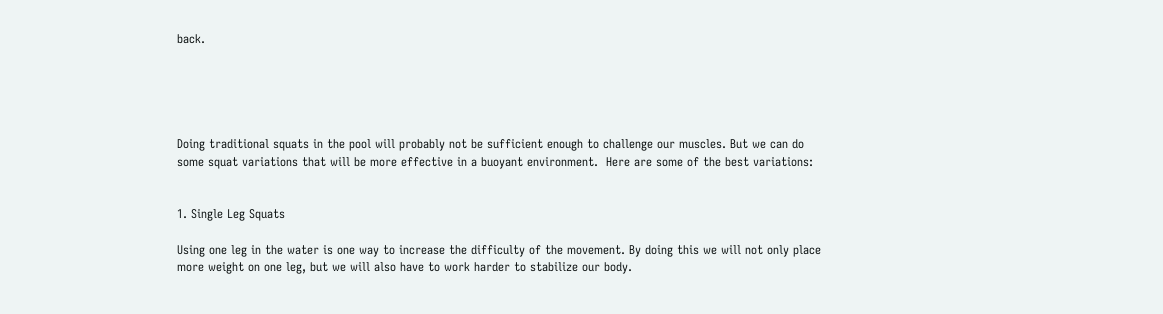back.





Doing traditional squats in the pool will probably not be sufficient enough to challenge our muscles. But we can do some squat variations that will be more effective in a buoyant environment.  Here are some of the best variations:


1. Single Leg Squats

Using one leg in the water is one way to increase the difficulty of the movement. By doing this we will not only place more weight on one leg, but we will also have to work harder to stabilize our body.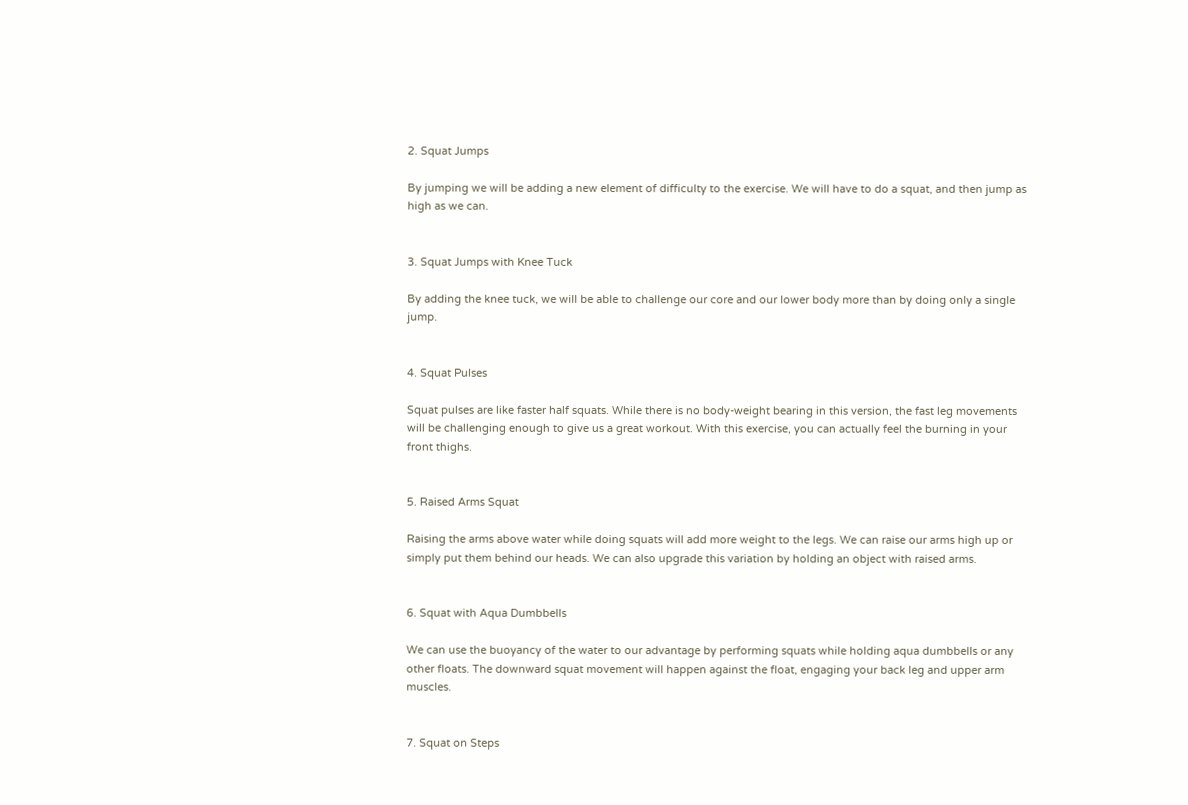2. Squat Jumps

By jumping we will be adding a new element of difficulty to the exercise. We will have to do a squat, and then jump as high as we can.


3. Squat Jumps with Knee Tuck

By adding the knee tuck, we will be able to challenge our core and our lower body more than by doing only a single jump.


4. Squat Pulses

Squat pulses are like faster half squats. While there is no body-weight bearing in this version, the fast leg movements will be challenging enough to give us a great workout. With this exercise, you can actually feel the burning in your front thighs.


5. Raised Arms Squat

Raising the arms above water while doing squats will add more weight to the legs. We can raise our arms high up or simply put them behind our heads. We can also upgrade this variation by holding an object with raised arms.


6. Squat with Aqua Dumbbells

We can use the buoyancy of the water to our advantage by performing squats while holding aqua dumbbells or any other floats. The downward squat movement will happen against the float, engaging your back leg and upper arm muscles.


7. Squat on Steps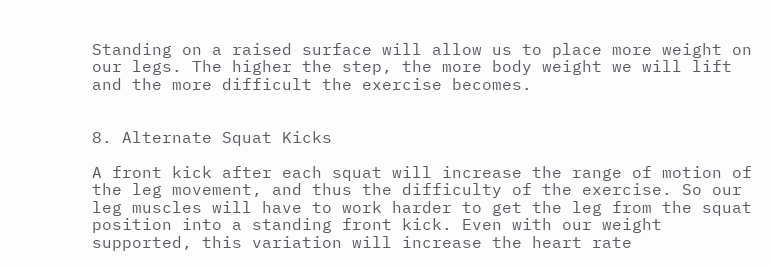Standing on a raised surface will allow us to place more weight on our legs. The higher the step, the more body weight we will lift and the more difficult the exercise becomes.


8. Alternate Squat Kicks

A front kick after each squat will increase the range of motion of the leg movement, and thus the difficulty of the exercise. So our leg muscles will have to work harder to get the leg from the squat position into a standing front kick. Even with our weight supported, this variation will increase the heart rate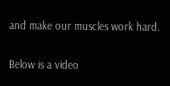and make our muscles work hard.


Below is a video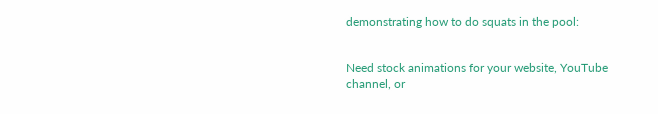demonstrating how to do squats in the pool:


Need stock animations for your website, YouTube channel, or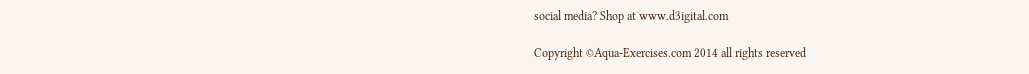social media? Shop at www.d3igital.com

Copyright ©Aqua-Exercises.com 2014 all rights reserved